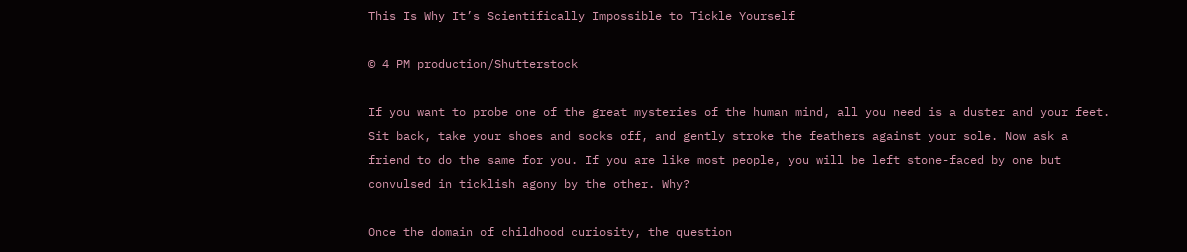This Is Why It’s Scientifically Impossible to Tickle Yourself

© 4 PM production/Shutterstock

If you want to probe one of the great mysteries of the human mind, all you need is a duster and your feet. Sit back, take your shoes and socks off, and gently stroke the feathers against your sole. Now ask a friend to do the same for you. If you are like most people, you will be left stone-faced by one but convulsed in ticklish agony by the other. Why?

Once the domain of childhood curiosity, the question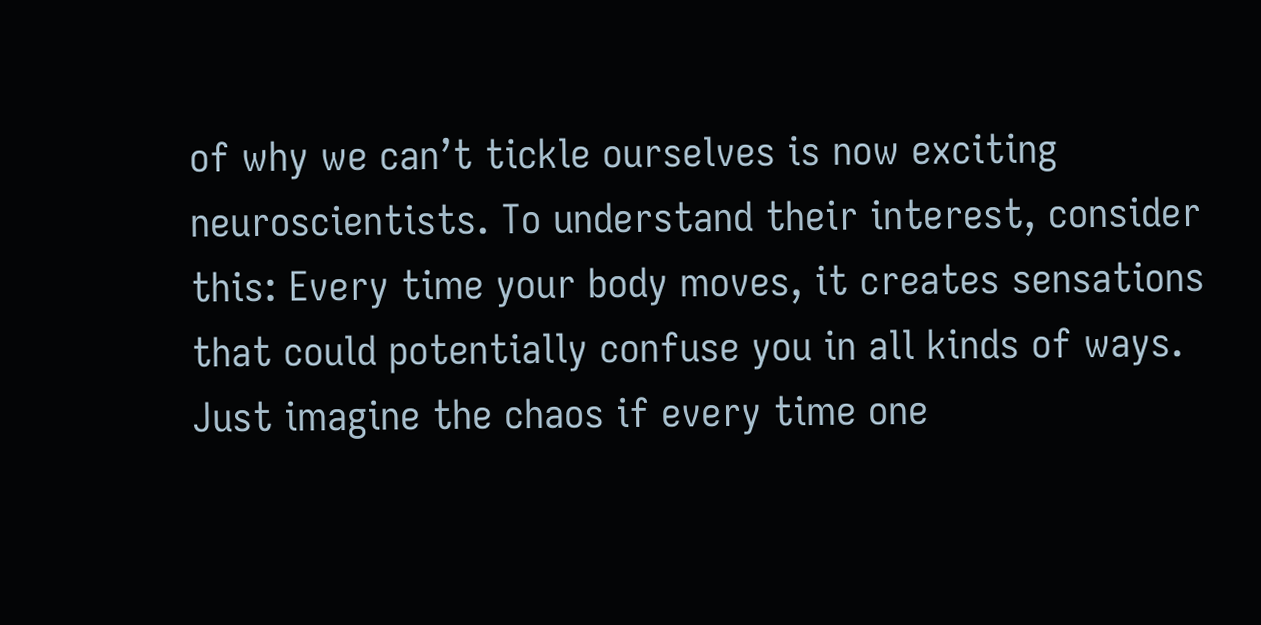of why we can’t tickle ourselves is now exciting neuroscientists. To understand their interest, consider this: Every time your body moves, it creates sensations that could potentially confuse you in all kinds of ways. Just imagine the chaos if every time one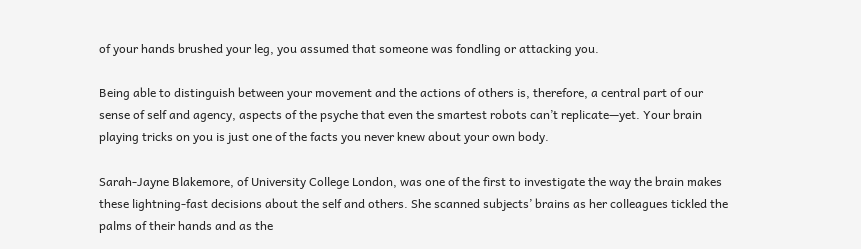of your hands brushed your leg, you assumed that someone was fondling or attacking you.

Being able to distinguish between your movement and the actions of others is, therefore, a central part of our sense of self and agency, aspects of the psyche that even the smartest robots can’t replicate—yet. Your brain playing tricks on you is just one of the facts you never knew about your own body.

Sarah-Jayne Blakemore, of University College London, was one of the first to investigate the way the brain makes these lightning-fast decisions about the self and others. She scanned subjects’ brains as her colleagues tickled the palms of their hands and as the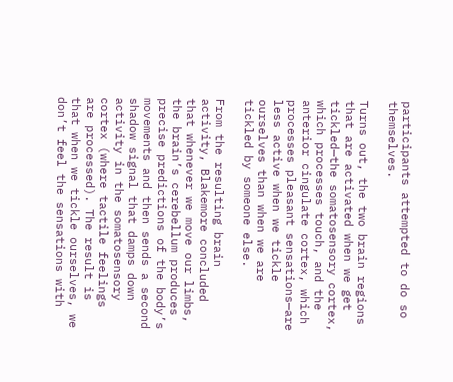participants attempted to do so themselves.

Turns out, the two brain regions that are activated when we get tickled—the somatosensory cortex, which processes touch, and the anterior cingulate cortex, which processes pleasant sensations—are less active when we tickle ourselves than when we are tickled by someone else.

From the resulting brain activity, Blakemore concluded that whenever we move our limbs, the brain’s cerebellum produces precise predictions of the body’s movements and then sends a second shadow signal that damps down activity in the somatosensory cortex (where tactile feelings are processed). The result is that when we tickle ourselves, we don’t feel the sensations with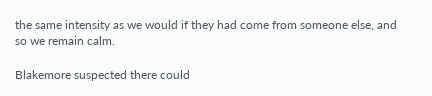the same intensity as we would if they had come from someone else, and so we remain calm.

Blakemore suspected there could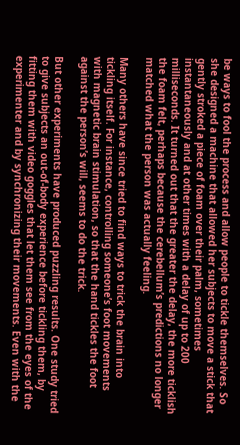be ways to fool the process and allow people to tickle themselves. So she designed a machine that allowed her subjects to move a stick that gently stroked a piece of foam over their palm, sometimes instantaneously and at other times with a delay of up to 200 milliseconds. It turned out that the greater the delay, the more ticklish the foam felt, perhaps because the cerebellum’s predictions no longer matched what the person was actually feeling.

Many others have since tried to find ways to trick the brain into tickling itself. For instance, controlling someone’s foot movements with magnetic brain stimulation, so that the hand tickles the foot against the person’s will, seems to do the trick.

But other experiments have produced puzzling results. One study tried to give subjects an out-of-body experience before tickling them, by fitting them with video goggles that let them see from the eyes of the experimenter and by synchronizing their movements. Even with the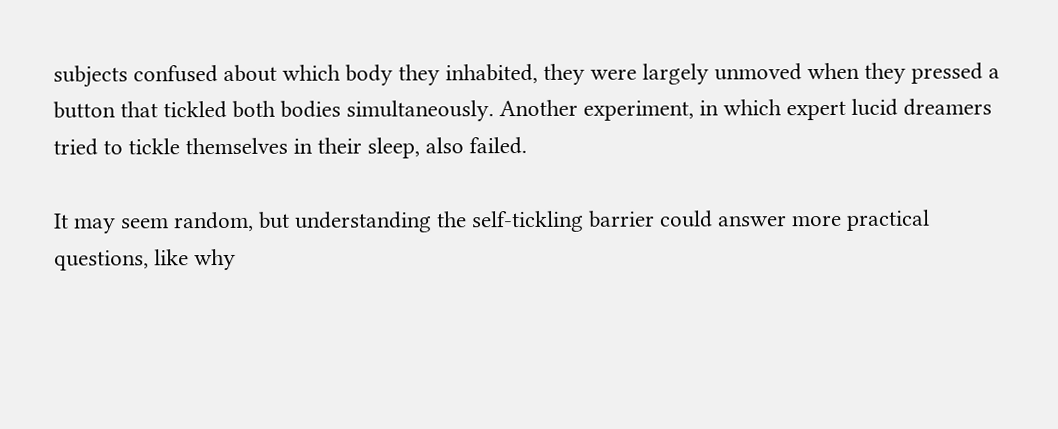subjects confused about which body they inhabited, they were largely unmoved when they pressed a button that tickled both bodies simultaneously. Another experiment, in which expert lucid dreamers tried to tickle themselves in their sleep, also failed.

It may seem random, but understanding the self-tickling barrier could answer more practical questions, like why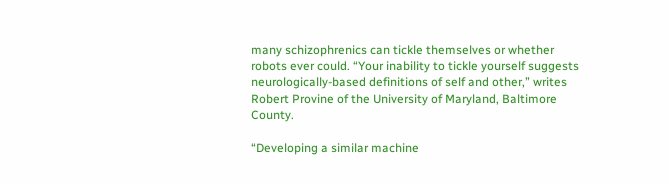many schizophrenics can tickle themselves or whether robots ever could. “Your inability to tickle yourself suggests neurologically-based definitions of self and other,” writes Robert Provine of the University of Maryland, Baltimore County.

“Developing a similar machine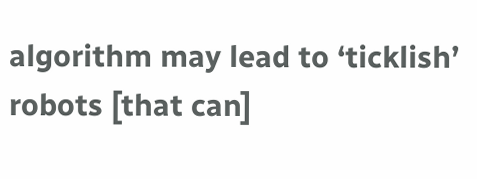algorithm may lead to ‘ticklish’ robots [that can]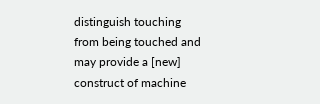distinguish touching from being touched and may provide a [new] construct of machine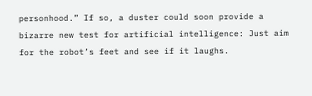personhood.” If so, a duster could soon provide a bizarre new test for artificial intelligence: Just aim for the robot’s feet and see if it laughs.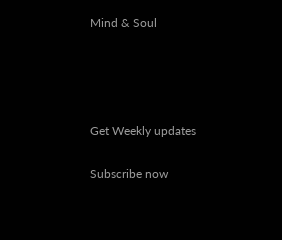Mind & Soul




Get Weekly updates

Subscribe now